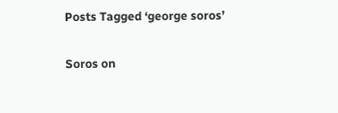Posts Tagged ‘george soros’

Soros on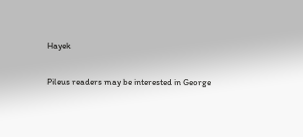Hayek

Pileus readers may be interested in George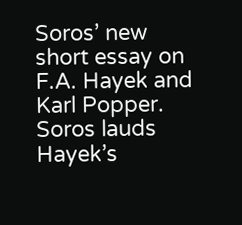Soros’ new short essay on F.A. Hayek and Karl Popper. Soros lauds Hayek’s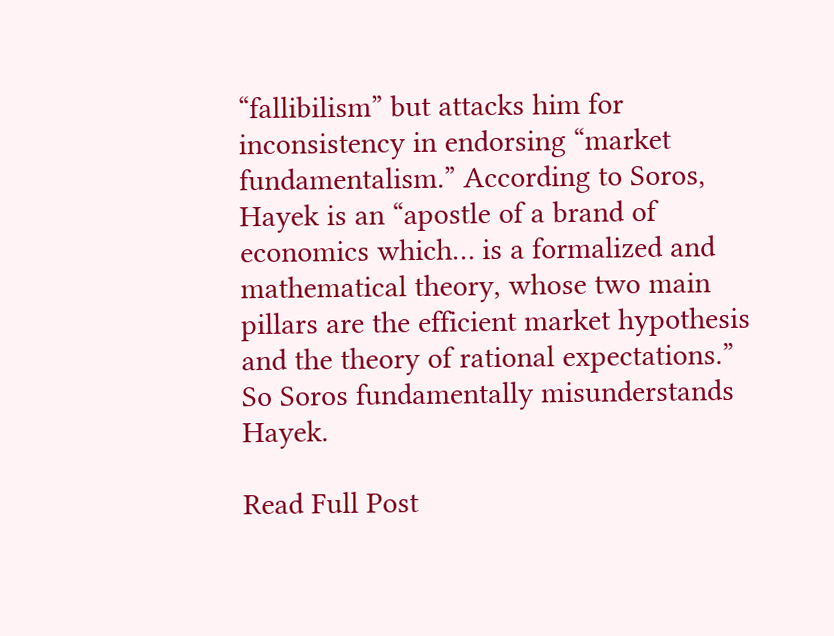“fallibilism” but attacks him for inconsistency in endorsing “market fundamentalism.” According to Soros, Hayek is an “apostle of a brand of economics which… is a formalized and mathematical theory, whose two main pillars are the efficient market hypothesis and the theory of rational expectations.” So Soros fundamentally misunderstands Hayek.

Read Full Post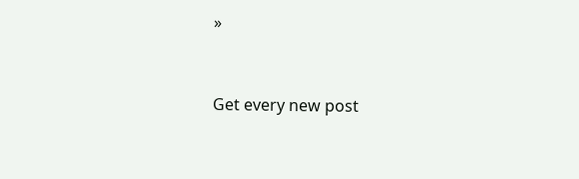»


Get every new post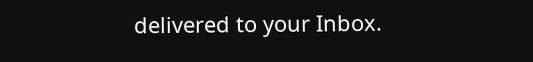delivered to your Inbox.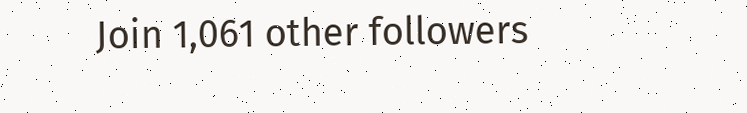Join 1,061 other followers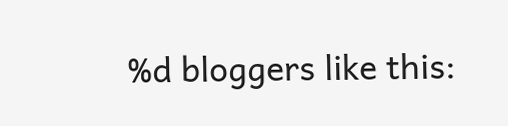%d bloggers like this: